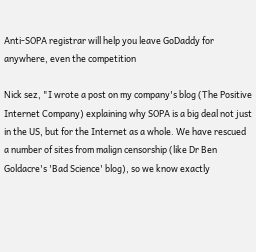Anti-SOPA registrar will help you leave GoDaddy for anywhere, even the competition

Nick sez, "I wrote a post on my company's blog (The Positive Internet Company) explaining why SOPA is a big deal not just in the US, but for the Internet as a whole. We have rescued a number of sites from malign censorship (like Dr Ben Goldacre's 'Bad Science' blog), so we know exactly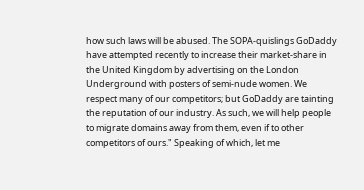how such laws will be abused. The SOPA-quislings GoDaddy have attempted recently to increase their market-share in the United Kingdom by advertising on the London Underground with posters of semi-nude women. We respect many of our competitors; but GoDaddy are tainting the reputation of our industry. As such, we will help people to migrate domains away from them, even if to other competitors of ours." Speaking of which, let me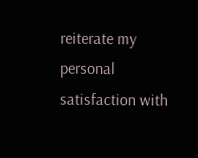reiterate my personal satisfaction with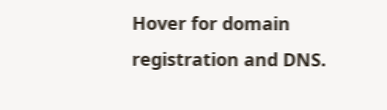Hover for domain registration and DNS.